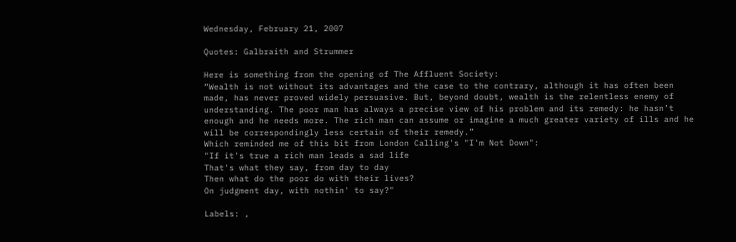Wednesday, February 21, 2007

Quotes: Galbraith and Strummer

Here is something from the opening of The Affluent Society:
“Wealth is not without its advantages and the case to the contrary, although it has often been made, has never proved widely persuasive. But, beyond doubt, wealth is the relentless enemy of understanding. The poor man has always a precise view of his problem and its remedy: he hasn’t enough and he needs more. The rich man can assume or imagine a much greater variety of ills and he will be correspondingly less certain of their remedy.”
Which reminded me of this bit from London Calling's "I'm Not Down":
"If it's true a rich man leads a sad life
That's what they say, from day to day
Then what do the poor do with their lives?
On judgment day, with nothin' to say?"

Labels: ,